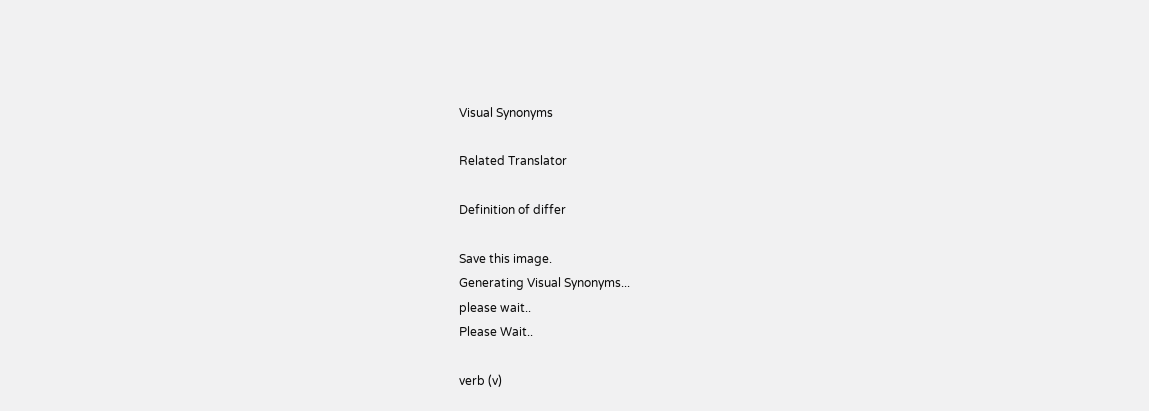Visual Synonyms

Related Translator

Definition of differ

Save this image.
Generating Visual Synonyms...
please wait..
Please Wait..

verb (v)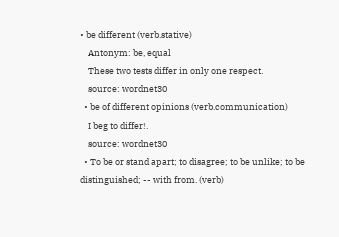• be different (verb.stative)
    Antonym: be, equal
    These two tests differ in only one respect.
    source: wordnet30
  • be of different opinions (verb.communication)
    I beg to differ!.
    source: wordnet30
  • To be or stand apart; to disagree; to be unlike; to be distinguished; -- with from. (verb)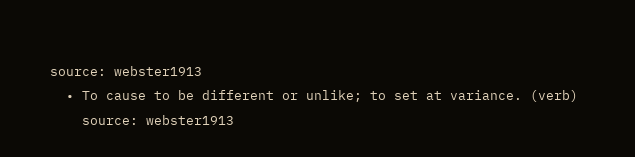source: webster1913
  • To cause to be different or unlike; to set at variance. (verb)
    source: webster1913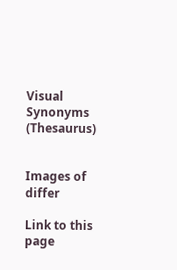Visual Synonyms (Thesaurus)


Images of differ

Link to this page